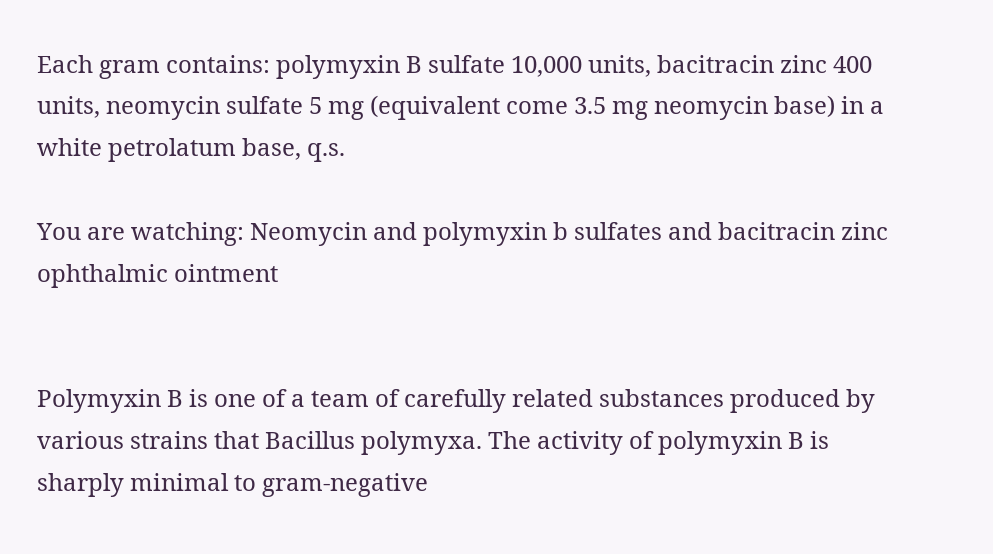Each gram contains: polymyxin B sulfate 10,000 units, bacitracin zinc 400 units, neomycin sulfate 5 mg (equivalent come 3.5 mg neomycin base) in a white petrolatum base, q.s.

You are watching: Neomycin and polymyxin b sulfates and bacitracin zinc ophthalmic ointment


Polymyxin B is one of a team of carefully related substances produced by various strains that Bacillus polymyxa. The activity of polymyxin B is sharply minimal to gram-negative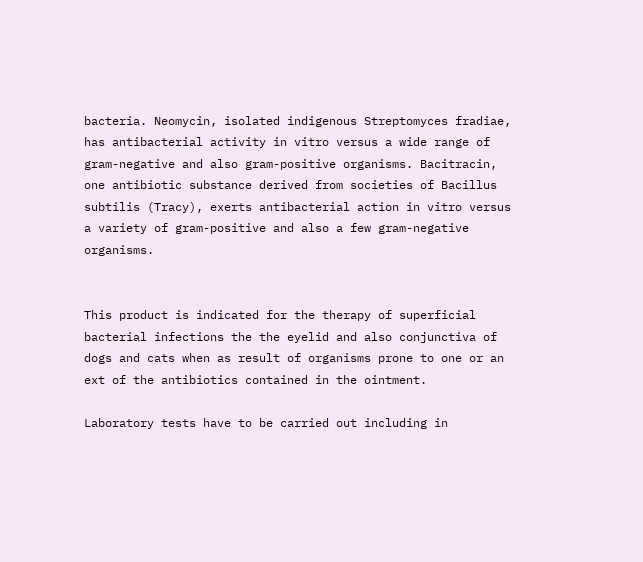bacteria. Neomycin, isolated indigenous Streptomyces fradiae, has antibacterial activity in vitro versus a wide range of gram-negative and also gram-positive organisms. Bacitracin, one antibiotic substance derived from societies of Bacillus subtilis (Tracy), exerts antibacterial action in vitro versus a variety of gram-positive and also a few gram-negative organisms.


This product is indicated for the therapy of superficial bacterial infections the the eyelid and also conjunctiva of dogs and cats when as result of organisms prone to one or an ext of the antibiotics contained in the ointment.

Laboratory tests have to be carried out including in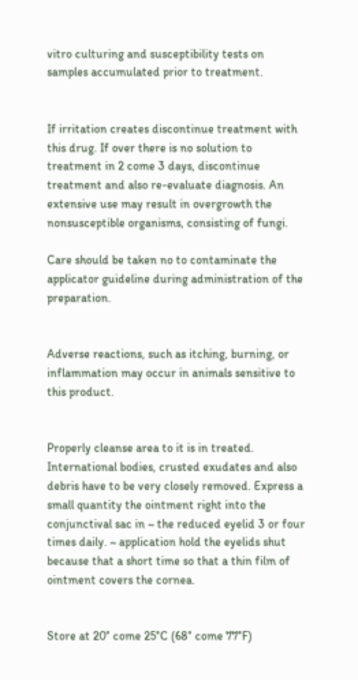vitro culturing and susceptibility tests on samples accumulated prior to treatment.


If irritation creates discontinue treatment with this drug. If over there is no solution to treatment in 2 come 3 days, discontinue treatment and also re-evaluate diagnosis. An extensive use may result in overgrowth the nonsusceptible organisms, consisting of fungi.

Care should be taken no to contaminate the applicator guideline during administration of the preparation.


Adverse reactions, such as itching, burning, or inflammation may occur in animals sensitive to this product.


Properly cleanse area to it is in treated. International bodies, crusted exudates and also debris have to be very closely removed. Express a small quantity the ointment right into the conjunctival sac in ~ the reduced eyelid 3 or four times daily. ~ application hold the eyelids shut because that a short time so that a thin film of ointment covers the cornea.


Store at 20° come 25°C (68° come 77°F)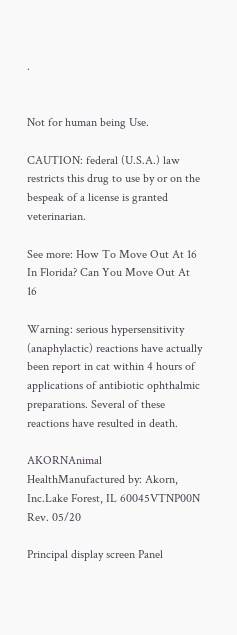.


Not for human being Use.

CAUTION: federal (U.S.A.) law restricts this drug to use by or on the bespeak of a license is granted veterinarian.

See more: How To Move Out At 16 In Florida? Can You Move Out At 16

Warning: serious hypersensitivity (anaphylactic) reactions have actually been report in cat within 4 hours of applications of antibiotic ophthalmic preparations. Several of these reactions have resulted in death.

AKORNAnimal HealthManufactured by: Akorn, Inc.Lake Forest, IL 60045VTNP00N Rev. 05/20

Principal display screen Panel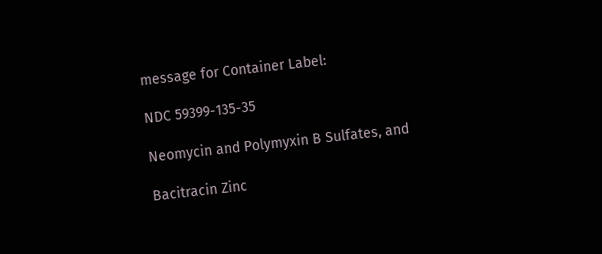message for Container Label:

NDC 59399-135-35

Neomycin and Polymyxin B Sulfates, and

Bacitracin Zinc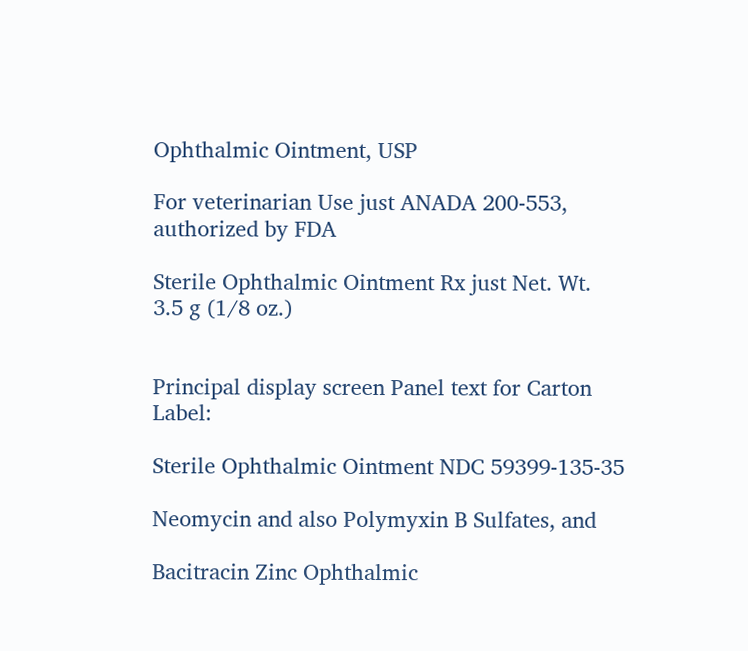Ophthalmic Ointment, USP

For veterinarian Use just ANADA 200-553, authorized by FDA

Sterile Ophthalmic Ointment Rx just Net. Wt. 3.5 g (1/8 oz.)


Principal display screen Panel text for Carton Label:

Sterile Ophthalmic Ointment NDC 59399-135-35

Neomycin and also Polymyxin B Sulfates, and

Bacitracin Zinc Ophthalmic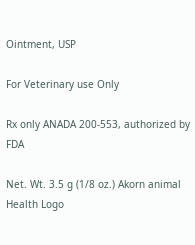Ointment, USP

For Veterinary use Only

Rx only ANADA 200-553, authorized by FDA

Net. Wt. 3.5 g (1/8 oz.) Akorn animal Health Logo